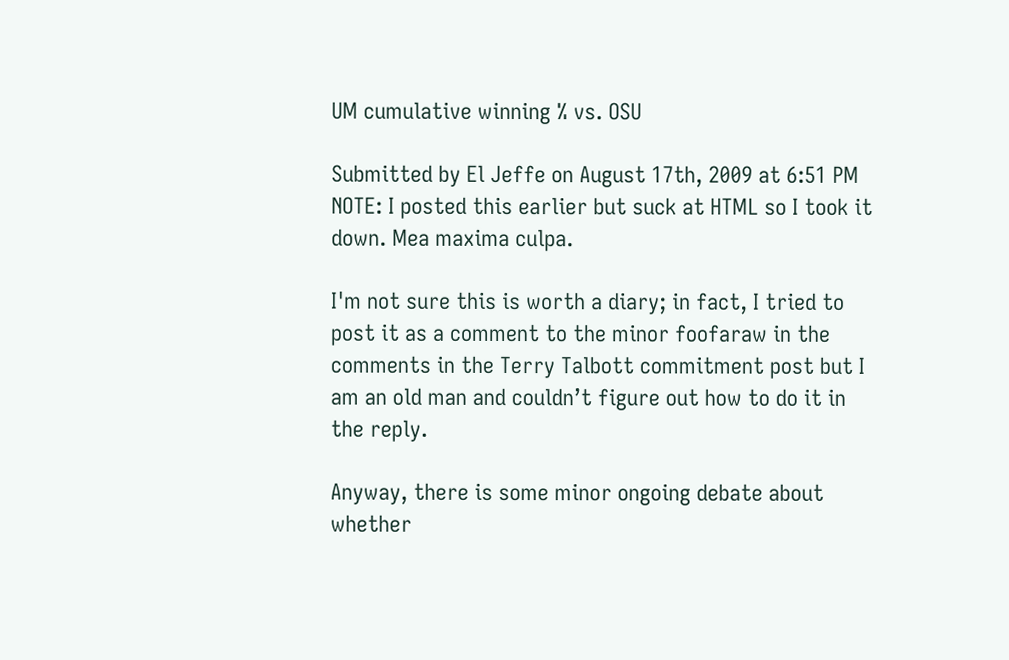UM cumulative winning % vs. OSU

Submitted by El Jeffe on August 17th, 2009 at 6:51 PM
NOTE: I posted this earlier but suck at HTML so I took it down. Mea maxima culpa.

I'm not sure this is worth a diary; in fact, I tried to post it as a comment to the minor foofaraw in the comments in the Terry Talbott commitment post but I am an old man and couldn’t figure out how to do it in the reply.

Anyway, there is some minor ongoing debate about whether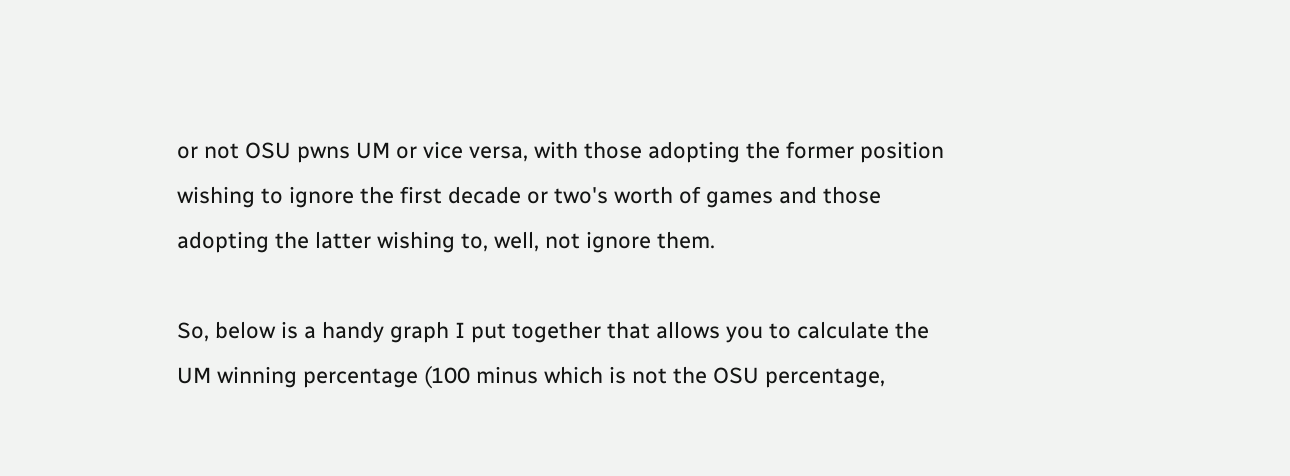or not OSU pwns UM or vice versa, with those adopting the former position wishing to ignore the first decade or two's worth of games and those adopting the latter wishing to, well, not ignore them.

So, below is a handy graph I put together that allows you to calculate the UM winning percentage (100 minus which is not the OSU percentage,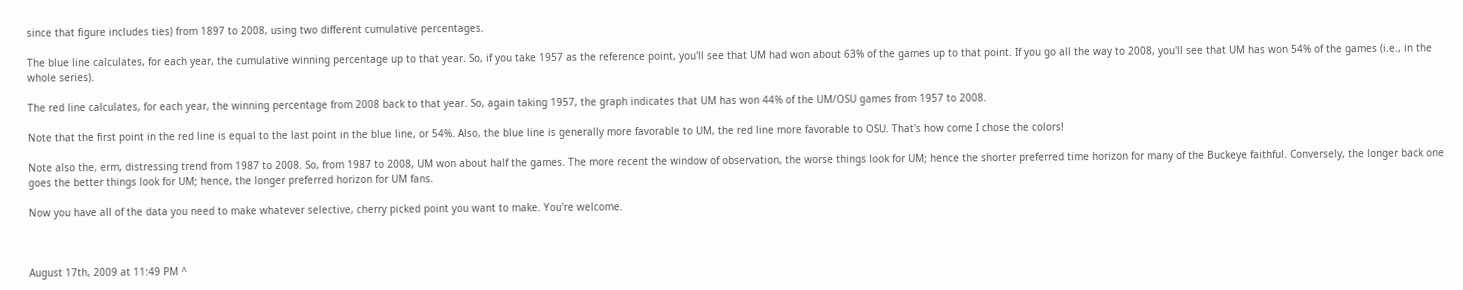since that figure includes ties) from 1897 to 2008, using two different cumulative percentages.

The blue line calculates, for each year, the cumulative winning percentage up to that year. So, if you take 1957 as the reference point, you'll see that UM had won about 63% of the games up to that point. If you go all the way to 2008, you'll see that UM has won 54% of the games (i.e., in the whole series).

The red line calculates, for each year, the winning percentage from 2008 back to that year. So, again taking 1957, the graph indicates that UM has won 44% of the UM/OSU games from 1957 to 2008.

Note that the first point in the red line is equal to the last point in the blue line, or 54%. Also, the blue line is generally more favorable to UM, the red line more favorable to OSU. That's how come I chose the colors!

Note also the, erm, distressing trend from 1987 to 2008. So, from 1987 to 2008, UM won about half the games. The more recent the window of observation, the worse things look for UM; hence the shorter preferred time horizon for many of the Buckeye faithful. Conversely, the longer back one goes the better things look for UM; hence, the longer preferred horizon for UM fans.

Now you have all of the data you need to make whatever selective, cherry picked point you want to make. You're welcome.



August 17th, 2009 at 11:49 PM ^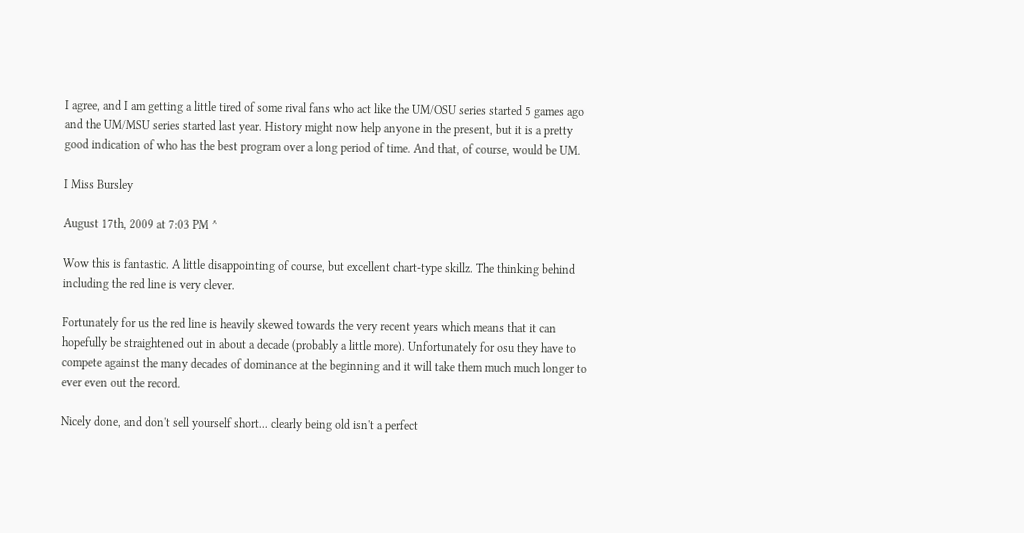I agree, and I am getting a little tired of some rival fans who act like the UM/OSU series started 5 games ago and the UM/MSU series started last year. History might now help anyone in the present, but it is a pretty good indication of who has the best program over a long period of time. And that, of course, would be UM.

I Miss Bursley

August 17th, 2009 at 7:03 PM ^

Wow this is fantastic. A little disappointing of course, but excellent chart-type skillz. The thinking behind including the red line is very clever.

Fortunately for us the red line is heavily skewed towards the very recent years which means that it can hopefully be straightened out in about a decade (probably a little more). Unfortunately for osu they have to compete against the many decades of dominance at the beginning and it will take them much much longer to ever even out the record.

Nicely done, and don't sell yourself short... clearly being old isn't a perfect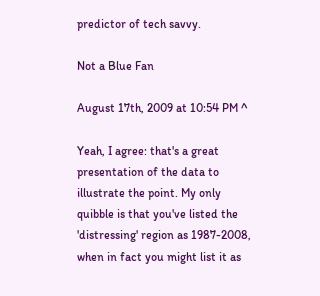predictor of tech savvy.

Not a Blue Fan

August 17th, 2009 at 10:54 PM ^

Yeah, I agree: that's a great presentation of the data to illustrate the point. My only quibble is that you've listed the 'distressing' region as 1987-2008, when in fact you might list it as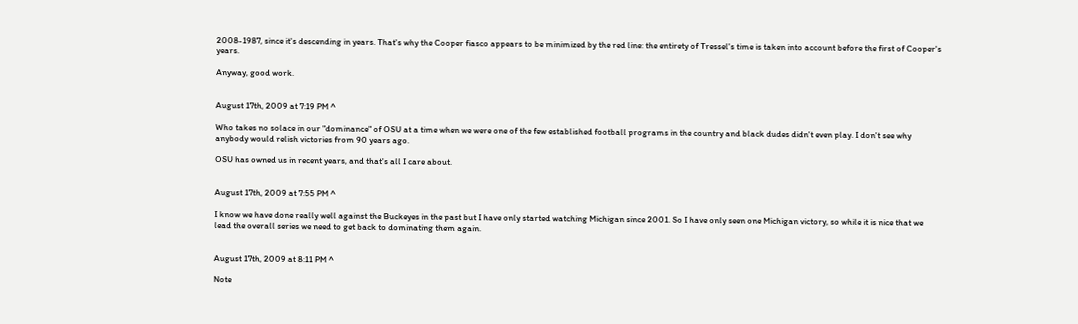2008-1987, since it's descending in years. That's why the Cooper fiasco appears to be minimized by the red line: the entirety of Tressel's time is taken into account before the first of Cooper's years.

Anyway, good work.


August 17th, 2009 at 7:19 PM ^

Who takes no solace in our "dominance" of OSU at a time when we were one of the few established football programs in the country and black dudes didn't even play. I don't see why anybody would relish victories from 90 years ago.

OSU has owned us in recent years, and that's all I care about.


August 17th, 2009 at 7:55 PM ^

I know we have done really well against the Buckeyes in the past but I have only started watching Michigan since 2001. So I have only seen one Michigan victory, so while it is nice that we lead the overall series we need to get back to dominating them again.


August 17th, 2009 at 8:11 PM ^

Note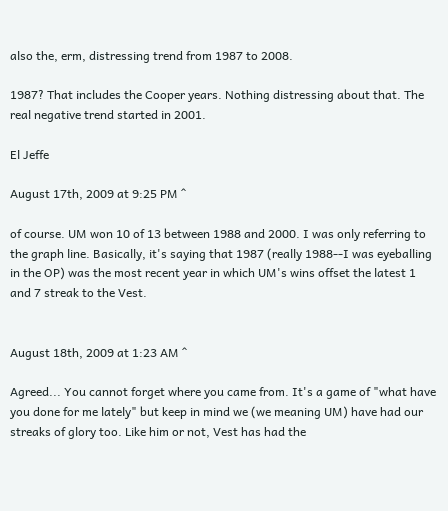also the, erm, distressing trend from 1987 to 2008.

1987? That includes the Cooper years. Nothing distressing about that. The real negative trend started in 2001.

El Jeffe

August 17th, 2009 at 9:25 PM ^

of course. UM won 10 of 13 between 1988 and 2000. I was only referring to the graph line. Basically, it's saying that 1987 (really 1988--I was eyeballing in the OP) was the most recent year in which UM's wins offset the latest 1 and 7 streak to the Vest.


August 18th, 2009 at 1:23 AM ^

Agreed... You cannot forget where you came from. It's a game of "what have you done for me lately" but keep in mind we (we meaning UM) have had our streaks of glory too. Like him or not, Vest has had the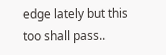edge lately but this too shall pass..